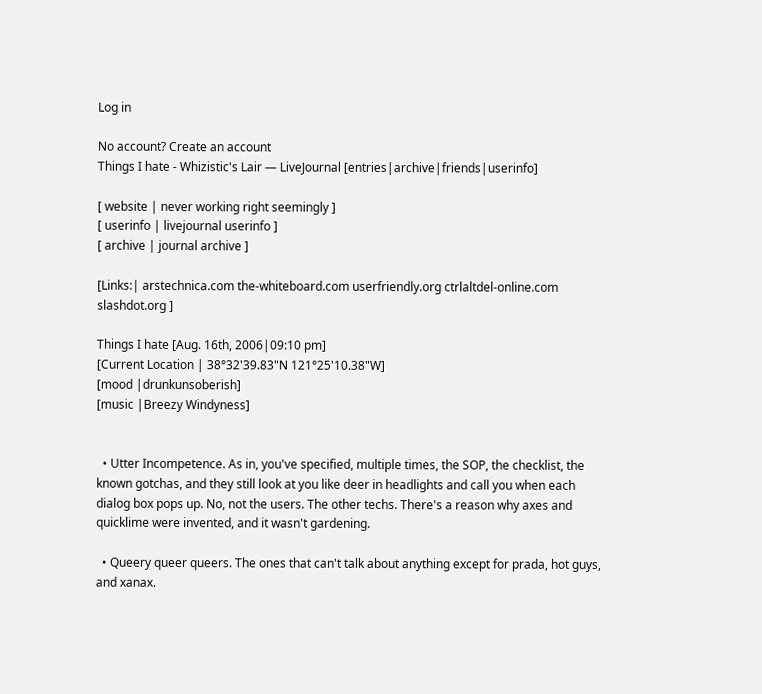Log in

No account? Create an account
Things I hate - Whizistic's Lair — LiveJournal [entries|archive|friends|userinfo]

[ website | never working right seemingly ]
[ userinfo | livejournal userinfo ]
[ archive | journal archive ]

[Links:| arstechnica.com the-whiteboard.com userfriendly.org ctrlaltdel-online.com slashdot.org ]

Things I hate [Aug. 16th, 2006|09:10 pm]
[Current Location | 38°32'39.83"N 121°25'10.38"W]
[mood |drunkunsoberish]
[music |Breezy Windyness]


  • Utter Incompetence. As in, you've specified, multiple times, the SOP, the checklist, the known gotchas, and they still look at you like deer in headlights and call you when each dialog box pops up. No, not the users. The other techs. There's a reason why axes and quicklime were invented, and it wasn't gardening.

  • Queery queer queers. The ones that can't talk about anything except for prada, hot guys, and xanax.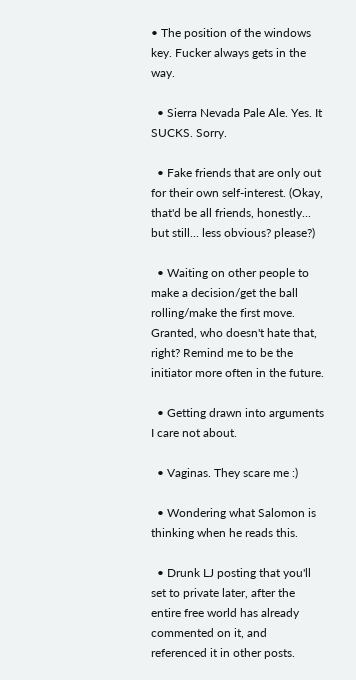• The position of the windows key. Fucker always gets in the way.

  • Sierra Nevada Pale Ale. Yes. It SUCKS. Sorry.

  • Fake friends that are only out for their own self-interest. (Okay, that'd be all friends, honestly... but still... less obvious? please?)

  • Waiting on other people to make a decision/get the ball rolling/make the first move. Granted, who doesn't hate that, right? Remind me to be the initiator more often in the future.

  • Getting drawn into arguments I care not about.

  • Vaginas. They scare me :)

  • Wondering what Salomon is thinking when he reads this.

  • Drunk LJ posting that you'll set to private later, after the entire free world has already commented on it, and referenced it in other posts.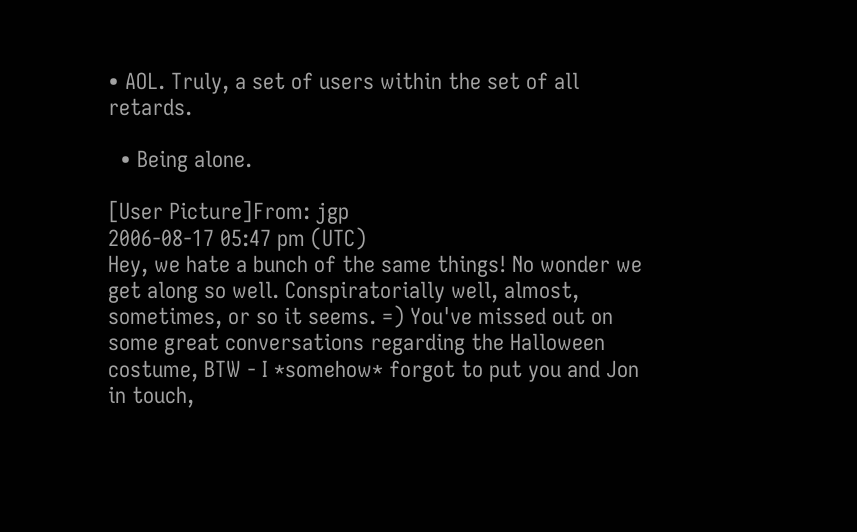• AOL. Truly, a set of users within the set of all retards.

  • Being alone.

[User Picture]From: jgp
2006-08-17 05:47 pm (UTC)
Hey, we hate a bunch of the same things! No wonder we get along so well. Conspiratorially well, almost, sometimes, or so it seems. =) You've missed out on some great conversations regarding the Halloween costume, BTW - I *somehow* forgot to put you and Jon in touch,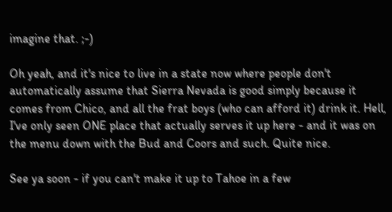imagine that. ;-)

Oh yeah, and it's nice to live in a state now where people don't automatically assume that Sierra Nevada is good simply because it comes from Chico, and all the frat boys (who can afford it) drink it. Hell, I've only seen ONE place that actually serves it up here - and it was on the menu down with the Bud and Coors and such. Quite nice.

See ya soon - if you can't make it up to Tahoe in a few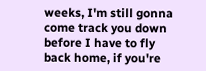weeks, I'm still gonna come track you down before I have to fly back home, if you're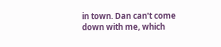in town. Dan can't come down with me, which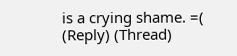is a crying shame. =(
(Reply) (Thread)